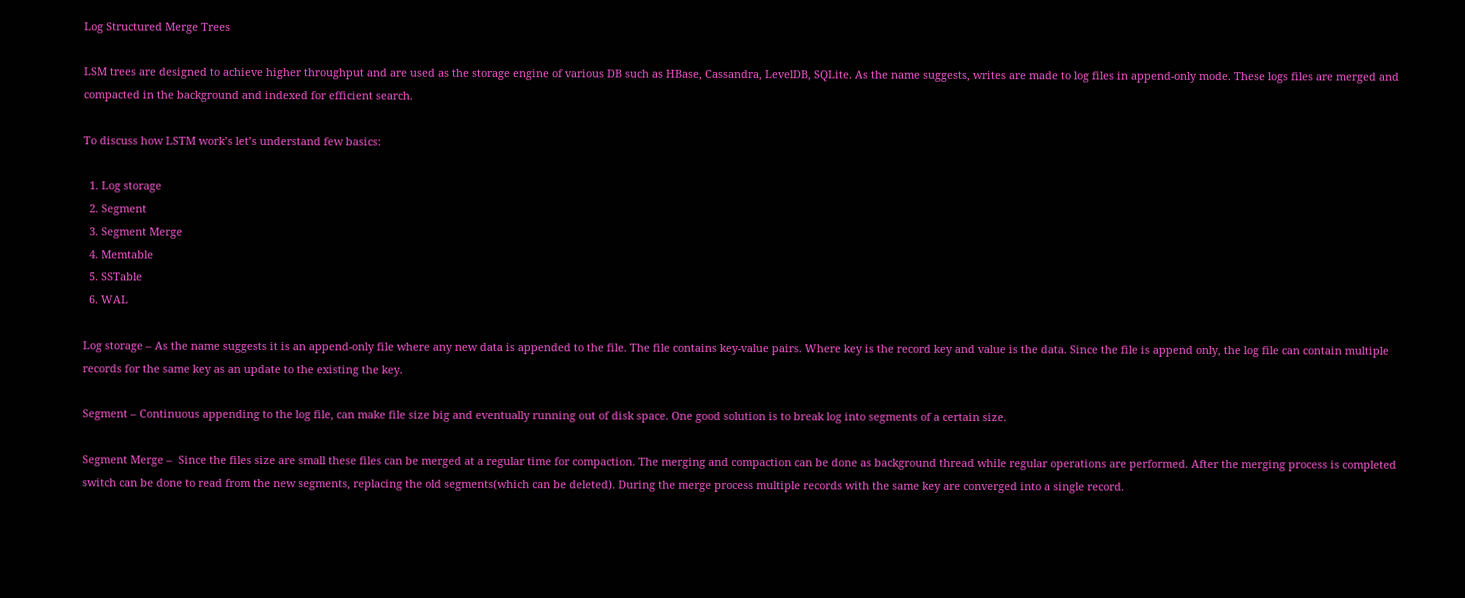Log Structured Merge Trees

LSM trees are designed to achieve higher throughput and are used as the storage engine of various DB such as HBase, Cassandra, LevelDB, SQLite. As the name suggests, writes are made to log files in append-only mode. These logs files are merged and compacted in the background and indexed for efficient search.

To discuss how LSTM work’s let’s understand few basics:

  1. Log storage
  2. Segment
  3. Segment Merge
  4. Memtable
  5. SSTable
  6. WAL

Log storage – As the name suggests it is an append-only file where any new data is appended to the file. The file contains key-value pairs. Where key is the record key and value is the data. Since the file is append only, the log file can contain multiple records for the same key as an update to the existing the key.

Segment – Continuous appending to the log file, can make file size big and eventually running out of disk space. One good solution is to break log into segments of a certain size.

Segment Merge –  Since the files size are small these files can be merged at a regular time for compaction. The merging and compaction can be done as background thread while regular operations are performed. After the merging process is completed switch can be done to read from the new segments, replacing the old segments(which can be deleted). During the merge process multiple records with the same key are converged into a single record.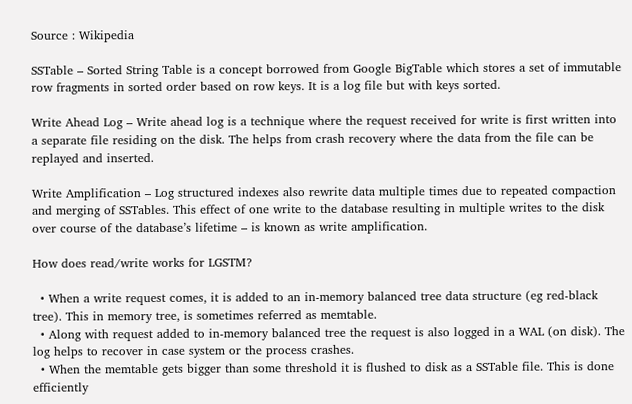Source : Wikipedia

SSTable – Sorted String Table is a concept borrowed from Google BigTable which stores a set of immutable row fragments in sorted order based on row keys. It is a log file but with keys sorted.

Write Ahead Log – Write ahead log is a technique where the request received for write is first written into a separate file residing on the disk. The helps from crash recovery where the data from the file can be replayed and inserted.

Write Amplification – Log structured indexes also rewrite data multiple times due to repeated compaction and merging of SSTables. This effect of one write to the database resulting in multiple writes to the disk over course of the database’s lifetime – is known as write amplification.

How does read/write works for LGSTM?

  • When a write request comes, it is added to an in-memory balanced tree data structure (eg red-black tree). This in memory tree, is sometimes referred as memtable.
  • Along with request added to in-memory balanced tree the request is also logged in a WAL (on disk). The log helps to recover in case system or the process crashes.
  • When the memtable gets bigger than some threshold it is flushed to disk as a SSTable file. This is done efficiently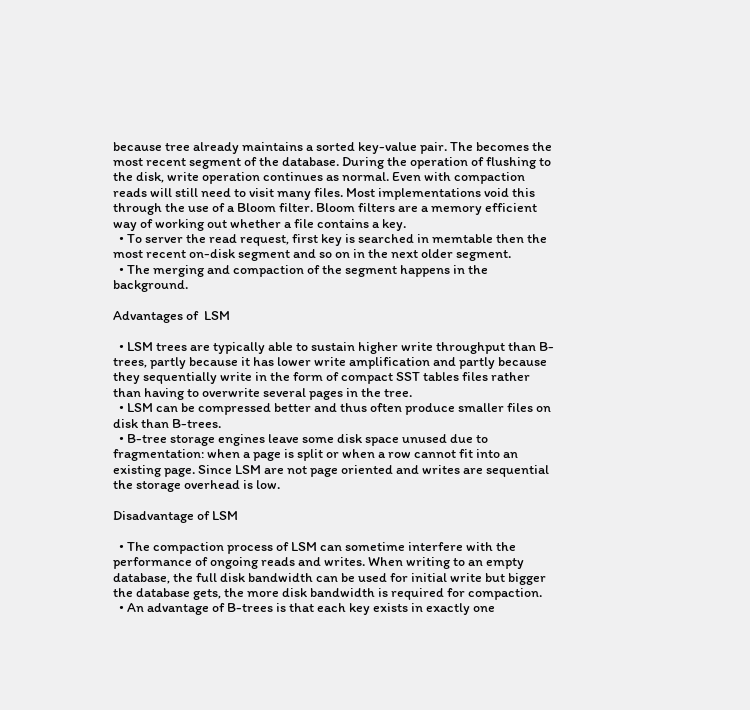because tree already maintains a sorted key-value pair. The becomes the most recent segment of the database. During the operation of flushing to the disk, write operation continues as normal. Even with compaction reads will still need to visit many files. Most implementations void this through the use of a Bloom filter. Bloom filters are a memory efficient way of working out whether a file contains a key.
  • To server the read request, first key is searched in memtable then the most recent on-disk segment and so on in the next older segment.
  • The merging and compaction of the segment happens in the background.

Advantages of  LSM

  • LSM trees are typically able to sustain higher write throughput than B-trees, partly because it has lower write amplification and partly because they sequentially write in the form of compact SST tables files rather than having to overwrite several pages in the tree.
  • LSM can be compressed better and thus often produce smaller files on disk than B-trees.
  • B-tree storage engines leave some disk space unused due to fragmentation: when a page is split or when a row cannot fit into an existing page. Since LSM are not page oriented and writes are sequential the storage overhead is low.

Disadvantage of LSM

  • The compaction process of LSM can sometime interfere with the performance of ongoing reads and writes. When writing to an empty database, the full disk bandwidth can be used for initial write but bigger the database gets, the more disk bandwidth is required for compaction.
  • An advantage of B-trees is that each key exists in exactly one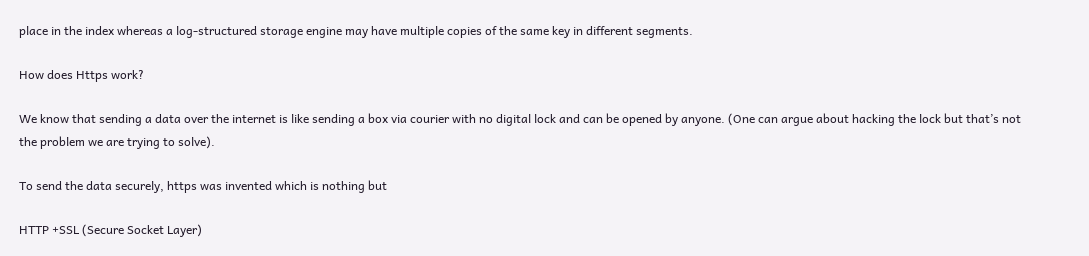place in the index whereas a log-structured storage engine may have multiple copies of the same key in different segments.

How does Https work?

We know that sending a data over the internet is like sending a box via courier with no digital lock and can be opened by anyone. (One can argue about hacking the lock but that’s not the problem we are trying to solve).

To send the data securely, https was invented which is nothing but

HTTP +SSL (Secure Socket Layer)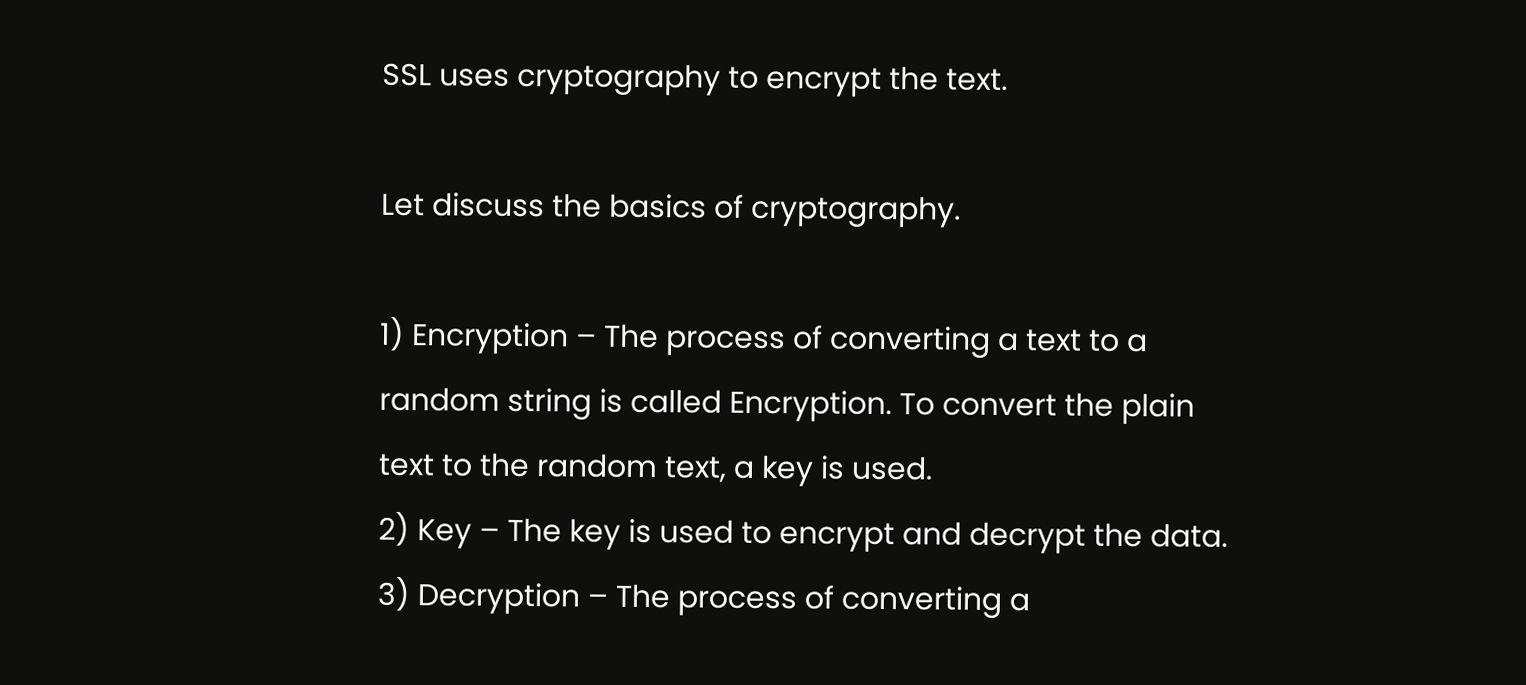SSL uses cryptography to encrypt the text.

Let discuss the basics of cryptography.

1) Encryption – The process of converting a text to a random string is called Encryption. To convert the plain text to the random text, a key is used.
2) Key – The key is used to encrypt and decrypt the data.
3) Decryption – The process of converting a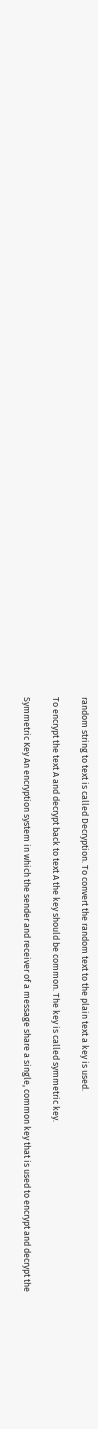random string to text is called Decryption. To convert the random text to the plain text a key is used.

To encrypt the text A and decrypt back to text A the key should be common. The key is called symmetric key.

Symmetric Key An encryption system in which the sender and receiver of a message share a single, common key that is used to encrypt and decrypt the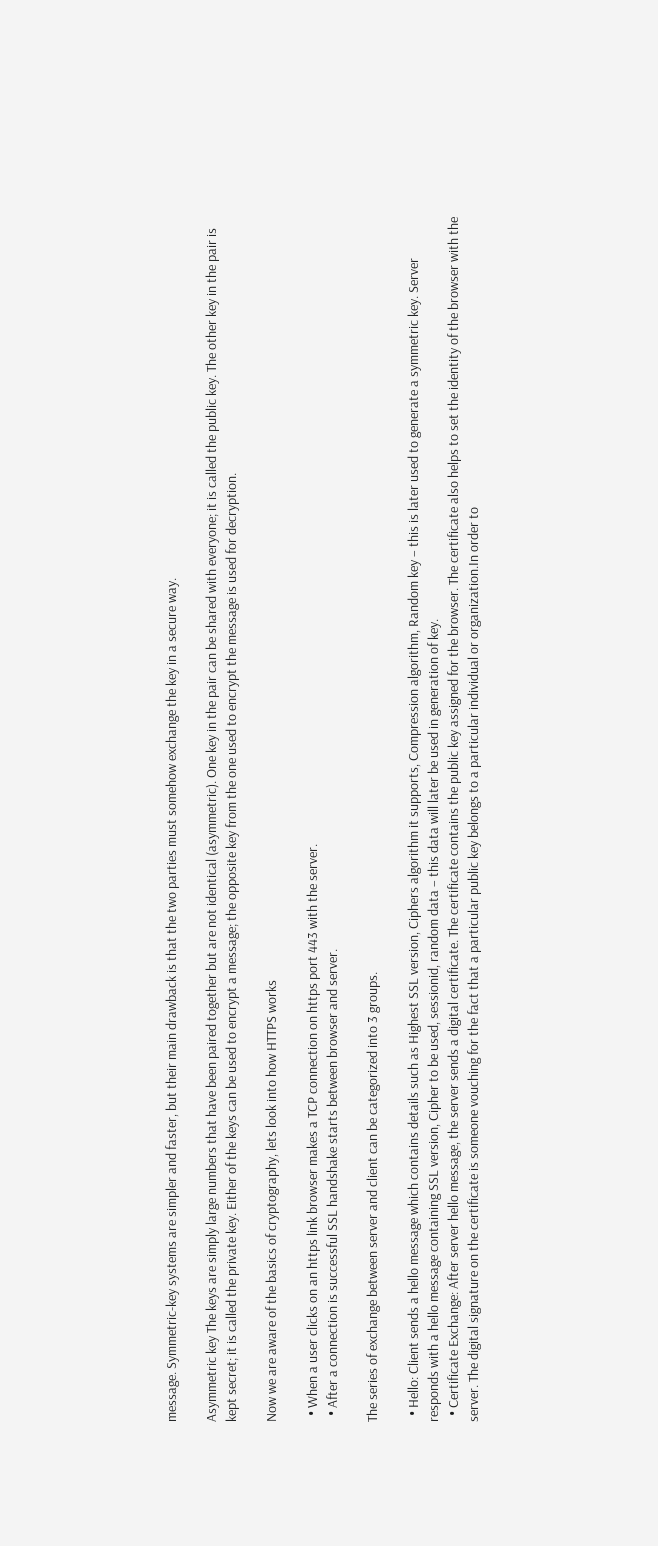message. Symmetric-key systems are simpler and faster, but their main drawback is that the two parties must somehow exchange the key in a secure way.

Asymmetric key The keys are simply large numbers that have been paired together but are not identical (asymmetric). One key in the pair can be shared with everyone; it is called the public key. The other key in the pair is kept secret; it is called the private key. Either of the keys can be used to encrypt a message; the opposite key from the one used to encrypt the message is used for decryption.

Now we are aware of the basics of cryptography, lets look into how HTTPS works

  • When a user clicks on an https link browser makes a TCP connection on https port 443 with the server.
  • After a connection is successful SSL handshake starts between browser and server.

The series of exchange between server and client can be categorized into 3 groups.

  • Hello: Client sends a hello message which contains details such as Highest SSL version, Ciphers algorithm it supports, Compression algorithm, Random key – this is later used to generate a symmetric key. Server responds with a hello message containing SSL version, Cipher to be used, sessionid, random data – this data will later be used in generation of key.
  • Certificate Exchange: After server hello message, the server sends a digital certificate. The certificate contains the public key assigned for the browser. The certificate also helps to set the identity of the browser with the server. The digital signature on the certificate is someone vouching for the fact that a particular public key belongs to a particular individual or organization.In order to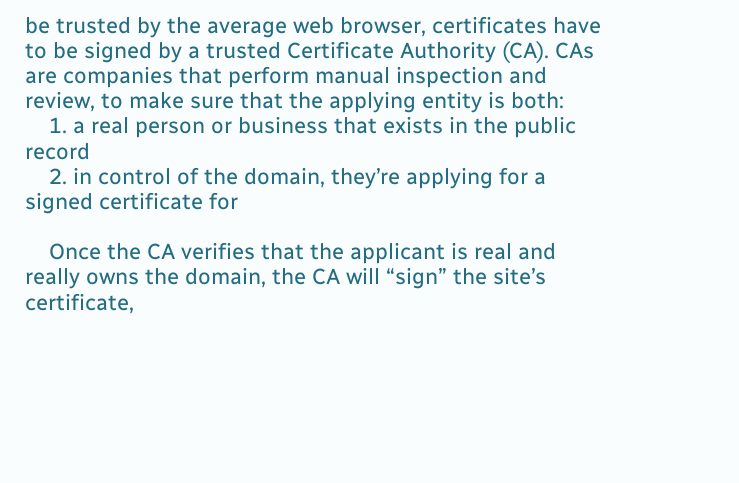be trusted by the average web browser, certificates have to be signed by a trusted Certificate Authority (CA). CAs are companies that perform manual inspection and review, to make sure that the applying entity is both:
    1. a real person or business that exists in the public record
    2. in control of the domain, they’re applying for a signed certificate for

    Once the CA verifies that the applicant is real and really owns the domain, the CA will “sign” the site’s certificate,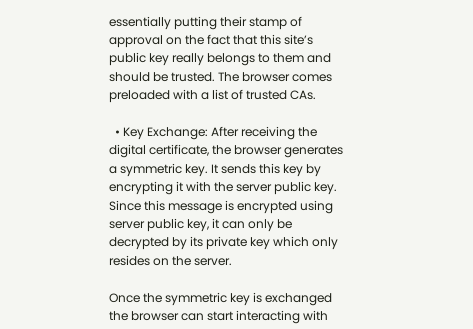essentially putting their stamp of approval on the fact that this site’s public key really belongs to them and should be trusted. The browser comes preloaded with a list of trusted CAs.

  • Key Exchange: After receiving the digital certificate, the browser generates a symmetric key. It sends this key by encrypting it with the server public key. Since this message is encrypted using server public key, it can only be decrypted by its private key which only resides on the server.

Once the symmetric key is exchanged the browser can start interacting with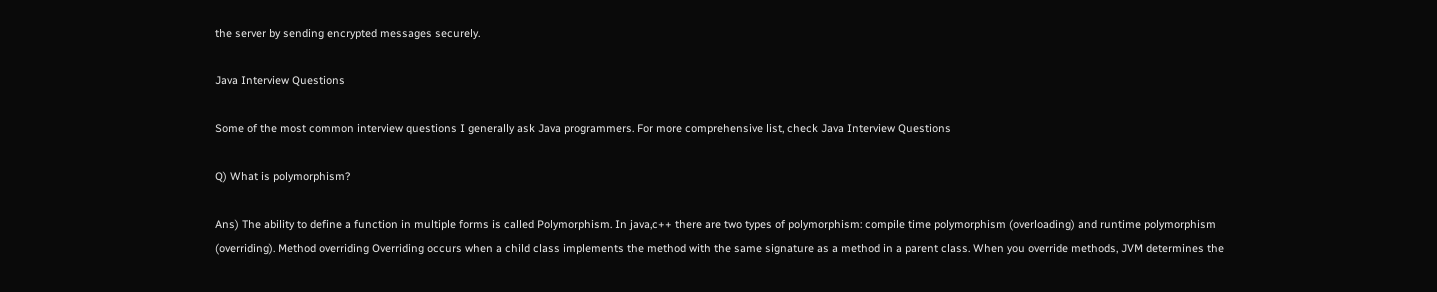the server by sending encrypted messages securely.

Java Interview Questions

Some of the most common interview questions I generally ask Java programmers. For more comprehensive list, check Java Interview Questions

Q) What is polymorphism?

Ans) The ability to define a function in multiple forms is called Polymorphism. In java,c++ there are two types of polymorphism: compile time polymorphism (overloading) and runtime polymorphism (overriding). Method overriding Overriding occurs when a child class implements the method with the same signature as a method in a parent class. When you override methods, JVM determines the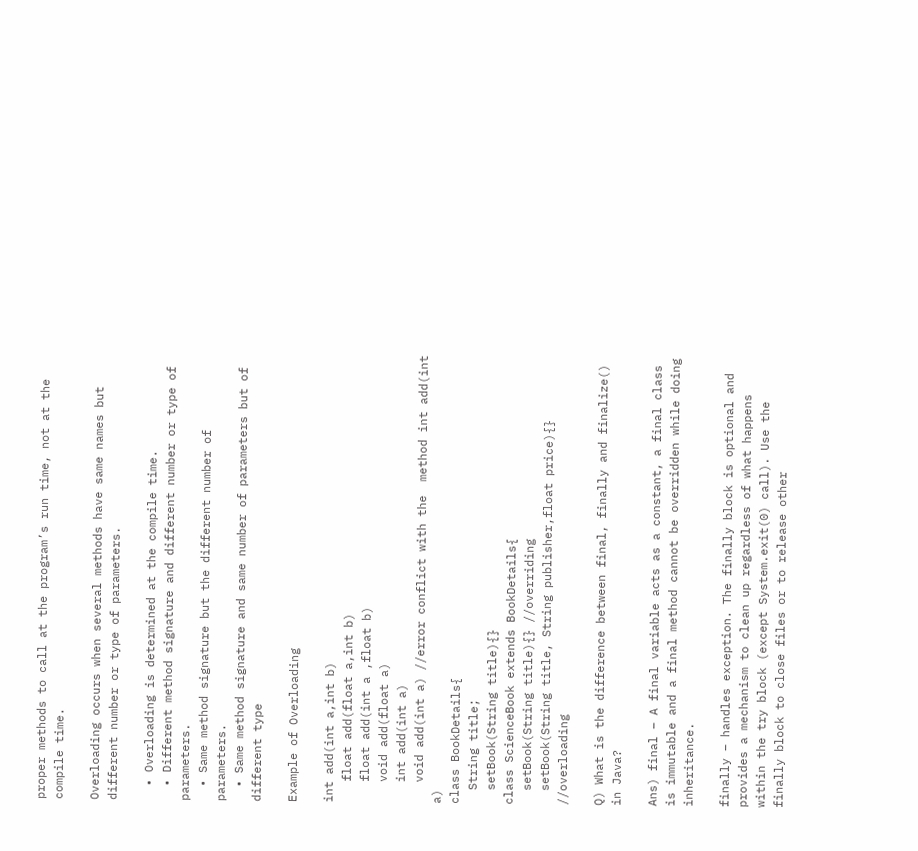proper methods to call at the program’s run time, not at the compile time.

Overloading occurs when several methods have same names but different number or type of parameters.

  • Overloading is determined at the compile time.
  • Different method signature and different number or type of parameters.
  • Same method signature but the different number of parameters.
  • Same method signature and same number of parameters but of different type

Example of Overloading

int add(int a,int b)
   float add(float a,int b)
   float add(int a ,float b)
   void add(float a)
   int add(int a)
   void add(int a) //error conflict with the  method int add(int a)
class BookDetails{
  String title;
  setBook(String title){}
class ScienceBook extends BookDetails{
  setBook(String title){} //overriding
  setBook(String title, String publisher,float price){} //overloading

Q) What is the difference between final, finally and finalize() in Java?

Ans) final – A final variable acts as a constant, a final class is immutable and a final method cannot be overridden while doing inheritance.

finally – handles exception. The finally block is optional and provides a mechanism to clean up regardless of what happens within the try block (except System.exit(0) call). Use the finally block to close files or to release other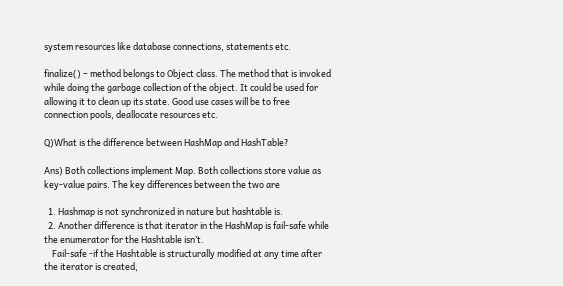system resources like database connections, statements etc.

finalize() – method belongs to Object class. The method that is invoked while doing the garbage collection of the object. It could be used for allowing it to clean up its state. Good use cases will be to free connection pools, deallocate resources etc.

Q)What is the difference between HashMap and HashTable?

Ans) Both collections implement Map. Both collections store value as key-value pairs. The key differences between the two are

  1. Hashmap is not synchronized in nature but hashtable is.
  2. Another difference is that iterator in the HashMap is fail-safe while the enumerator for the Hashtable isn’t.
    Fail-safe -if the Hashtable is structurally modified at any time after the iterator is created,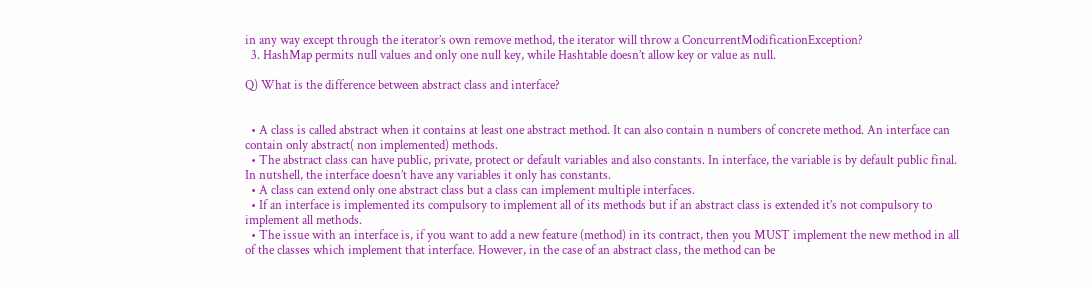in any way except through the iterator’s own remove method, the iterator will throw a ConcurrentModificationException?
  3. HashMap permits null values and only one null key, while Hashtable doesn’t allow key or value as null.

Q) What is the difference between abstract class and interface?


  • A class is called abstract when it contains at least one abstract method. It can also contain n numbers of concrete method. An interface can contain only abstract( non implemented) methods.
  • The abstract class can have public, private, protect or default variables and also constants. In interface, the variable is by default public final. In nutshell, the interface doesn’t have any variables it only has constants.
  • A class can extend only one abstract class but a class can implement multiple interfaces.
  • If an interface is implemented its compulsory to implement all of its methods but if an abstract class is extended it’s not compulsory to implement all methods.
  • The issue with an interface is, if you want to add a new feature (method) in its contract, then you MUST implement the new method in all of the classes which implement that interface. However, in the case of an abstract class, the method can be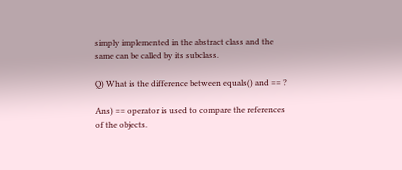simply implemented in the abstract class and the same can be called by its subclass.

Q) What is the difference between equals() and == ?

Ans) == operator is used to compare the references of the objects.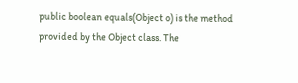public boolean equals(Object o) is the method provided by the Object class. The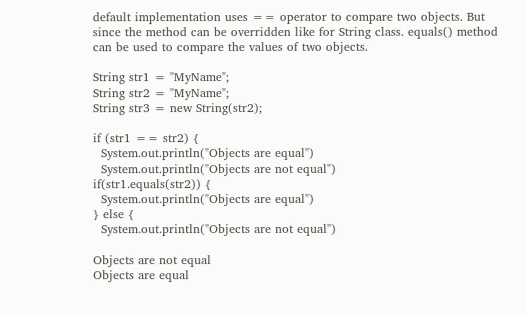default implementation uses == operator to compare two objects. But since the method can be overridden like for String class. equals() method can be used to compare the values of two objects.

String str1 = "MyName";
String str2 = "MyName";
String str3 = new String(str2);

if (str1 == str2) {
  System.out.println("Objects are equal")
  System.out.println("Objects are not equal")
if(str1.equals(str2)) {
  System.out.println("Objects are equal")
} else {
  System.out.println("Objects are not equal")

Objects are not equal
Objects are equal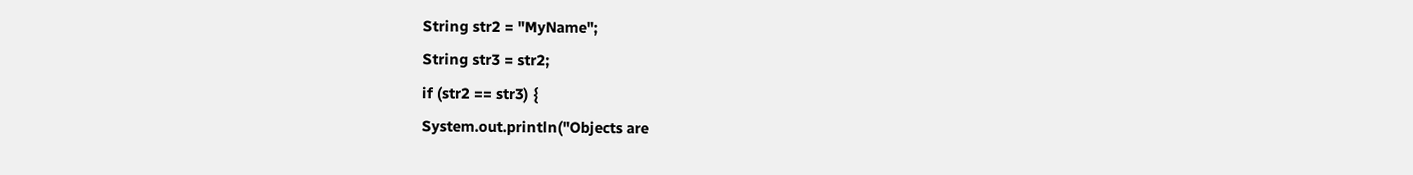String str2 = "MyName";
String str3 = str2;
if (str2 == str3) {
System.out.println("Objects are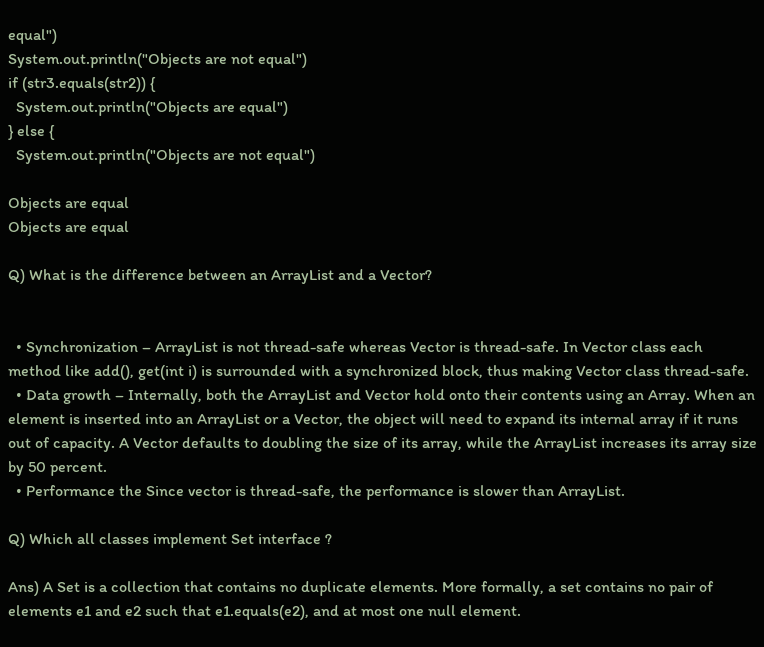equal")
System.out.println("Objects are not equal")
if (str3.equals(str2)) {
  System.out.println("Objects are equal")
} else {
  System.out.println("Objects are not equal")

Objects are equal
Objects are equal

Q) What is the difference between an ArrayList and a Vector?


  • Synchronization – ArrayList is not thread-safe whereas Vector is thread-safe. In Vector class each method like add(), get(int i) is surrounded with a synchronized block, thus making Vector class thread-safe.
  • Data growth – Internally, both the ArrayList and Vector hold onto their contents using an Array. When an element is inserted into an ArrayList or a Vector, the object will need to expand its internal array if it runs out of capacity. A Vector defaults to doubling the size of its array, while the ArrayList increases its array size by 50 percent.
  • Performance the Since vector is thread-safe, the performance is slower than ArrayList.

Q) Which all classes implement Set interface ?

Ans) A Set is a collection that contains no duplicate elements. More formally, a set contains no pair of elements e1 and e2 such that e1.equals(e2), and at most one null element.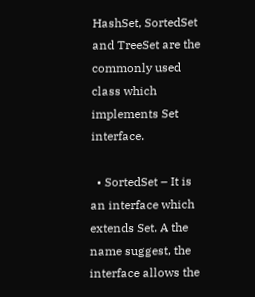HashSet, SortedSet and TreeSet are the commonly used class which implements Set interface.

  • SortedSet – It is an interface which extends Set. A the name suggest, the interface allows the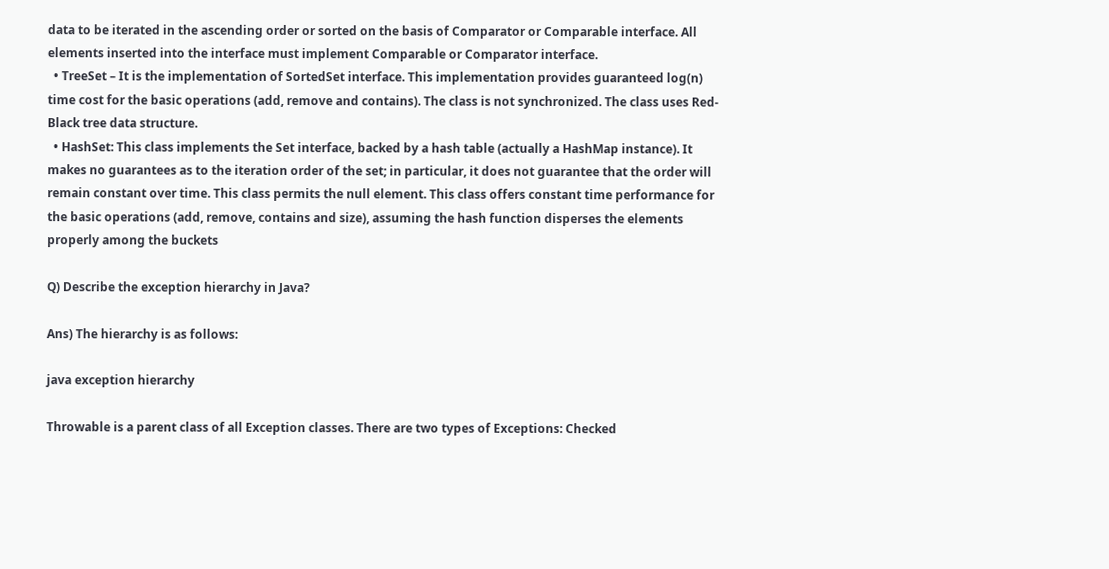data to be iterated in the ascending order or sorted on the basis of Comparator or Comparable interface. All elements inserted into the interface must implement Comparable or Comparator interface.
  • TreeSet – It is the implementation of SortedSet interface. This implementation provides guaranteed log(n) time cost for the basic operations (add, remove and contains). The class is not synchronized. The class uses Red-Black tree data structure.
  • HashSet: This class implements the Set interface, backed by a hash table (actually a HashMap instance). It makes no guarantees as to the iteration order of the set; in particular, it does not guarantee that the order will remain constant over time. This class permits the null element. This class offers constant time performance for the basic operations (add, remove, contains and size), assuming the hash function disperses the elements properly among the buckets

Q) Describe the exception hierarchy in Java?

Ans) The hierarchy is as follows:

java exception hierarchy

Throwable is a parent class of all Exception classes. There are two types of Exceptions: Checked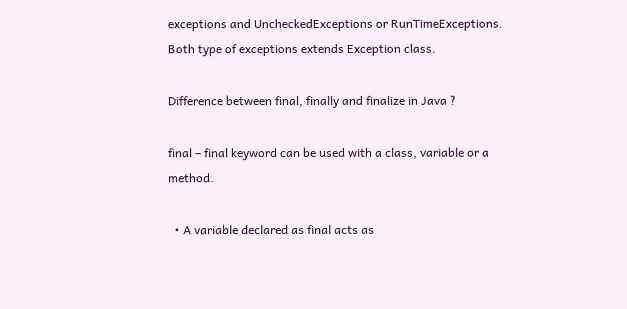exceptions and UncheckedExceptions or RunTimeExceptions. Both type of exceptions extends Exception class.

Difference between final, finally and finalize in Java ?

final – final keyword can be used with a class, variable or a method.

  • A variable declared as final acts as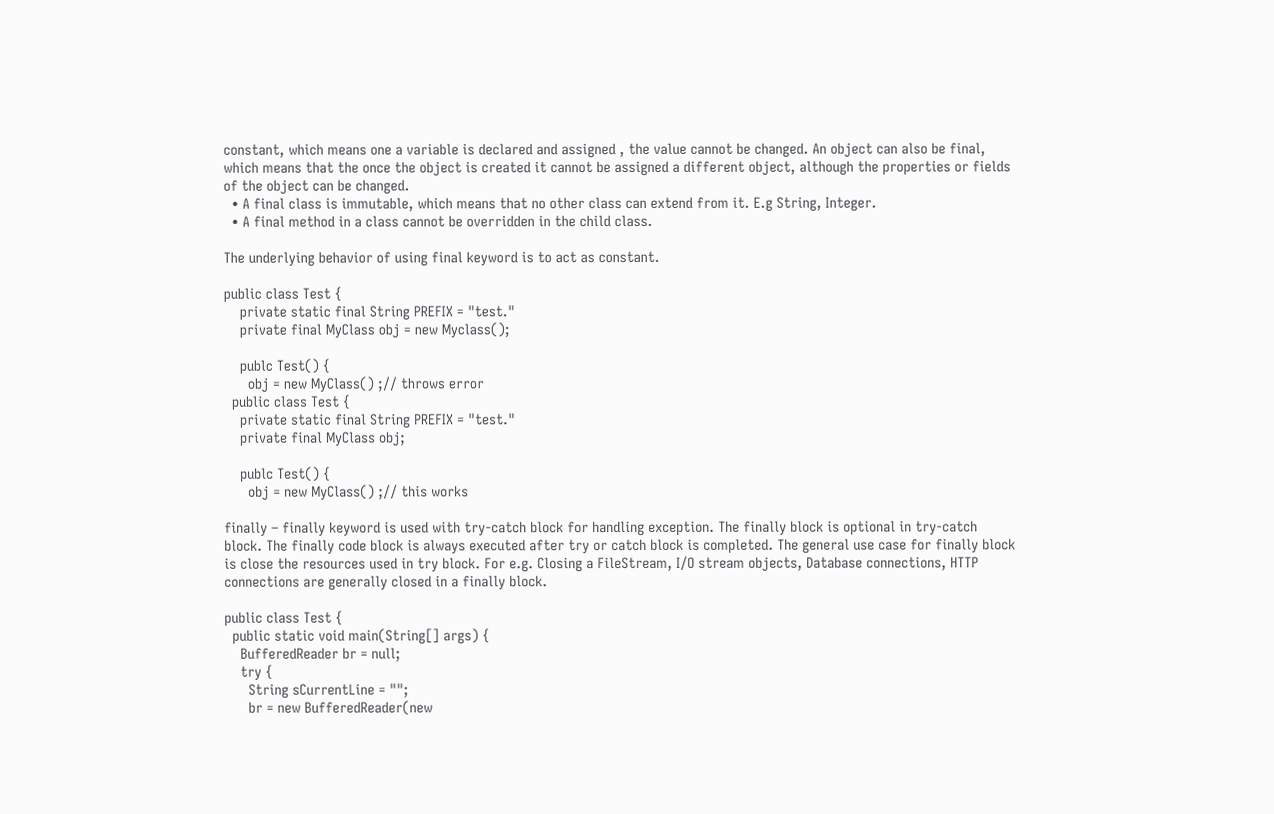constant, which means one a variable is declared and assigned , the value cannot be changed. An object can also be final, which means that the once the object is created it cannot be assigned a different object, although the properties or fields of the object can be changed.
  • A final class is immutable, which means that no other class can extend from it. E.g String, Integer.
  • A final method in a class cannot be overridden in the child class.

The underlying behavior of using final keyword is to act as constant.

public class Test {
    private static final String PREFIX = "test."
    private final MyClass obj = new Myclass();

    publc Test() {
      obj = new MyClass() ;// throws error
  public class Test {
    private static final String PREFIX = "test."
    private final MyClass obj;

    publc Test() {
      obj = new MyClass() ;// this works

finally – finally keyword is used with try-catch block for handling exception. The finally block is optional in try-catch block. The finally code block is always executed after try or catch block is completed. The general use case for finally block is close the resources used in try block. For e.g. Closing a FileStream, I/O stream objects, Database connections, HTTP connections are generally closed in a finally block.

public class Test {
  public static void main(String[] args) {
    BufferedReader br = null;
    try {
      String sCurrentLine = "";
      br = new BufferedReader(new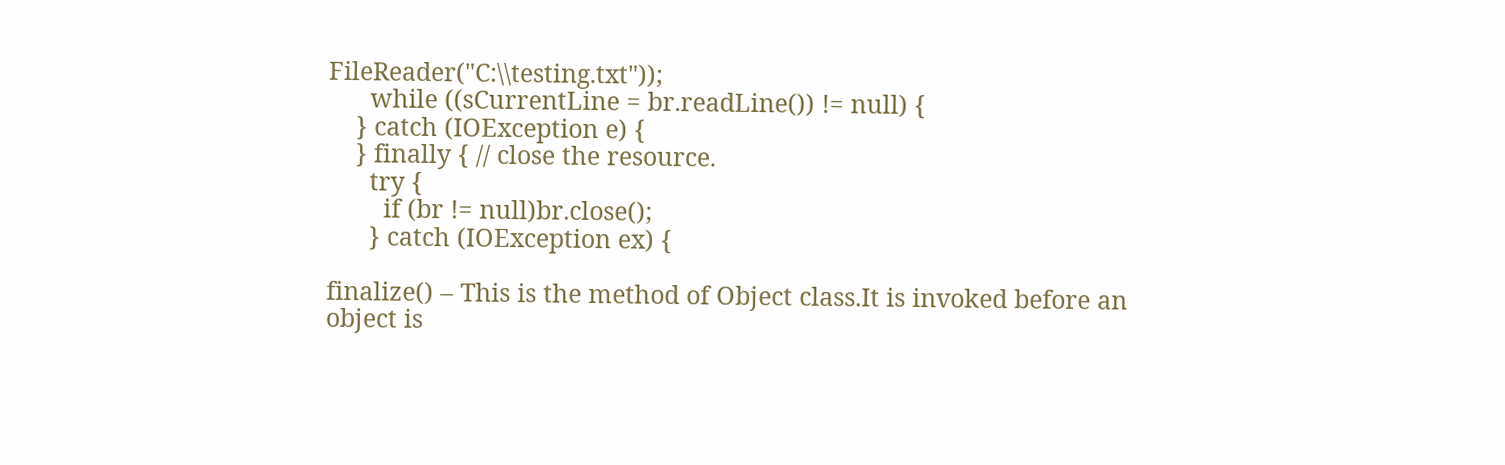FileReader("C:\\testing.txt"));
      while ((sCurrentLine = br.readLine()) != null) {
    } catch (IOException e) {
    } finally { // close the resource.
      try {
        if (br != null)br.close();
      } catch (IOException ex) {

finalize() – This is the method of Object class.It is invoked before an object is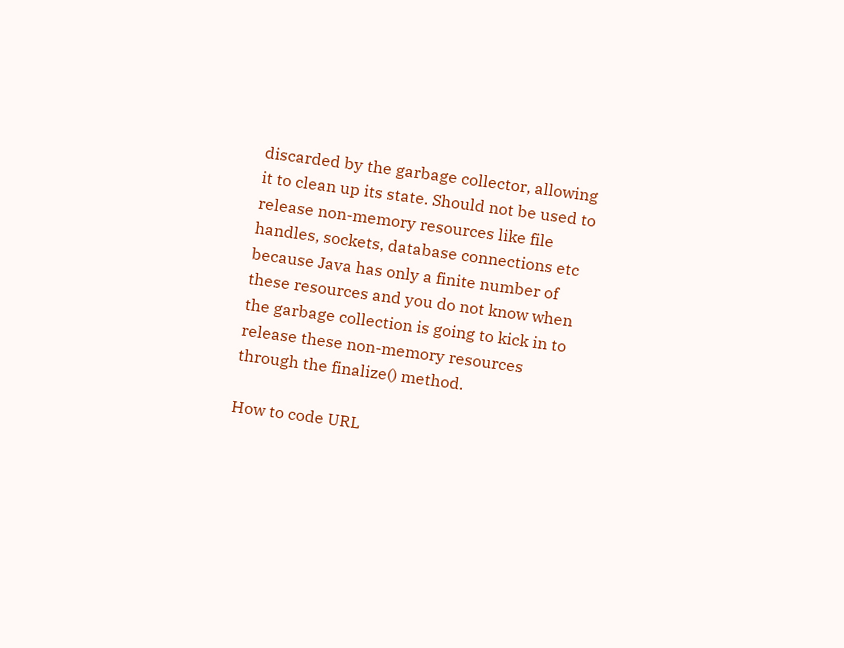discarded by the garbage collector, allowing it to clean up its state. Should not be used to release non-memory resources like file handles, sockets, database connections etc because Java has only a finite number of these resources and you do not know when the garbage collection is going to kick in to release these non-memory resources through the finalize() method.

How to code URL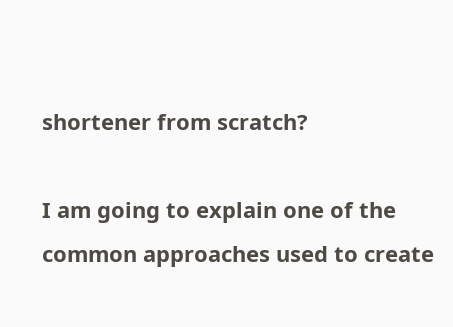shortener from scratch?

I am going to explain one of the common approaches used to create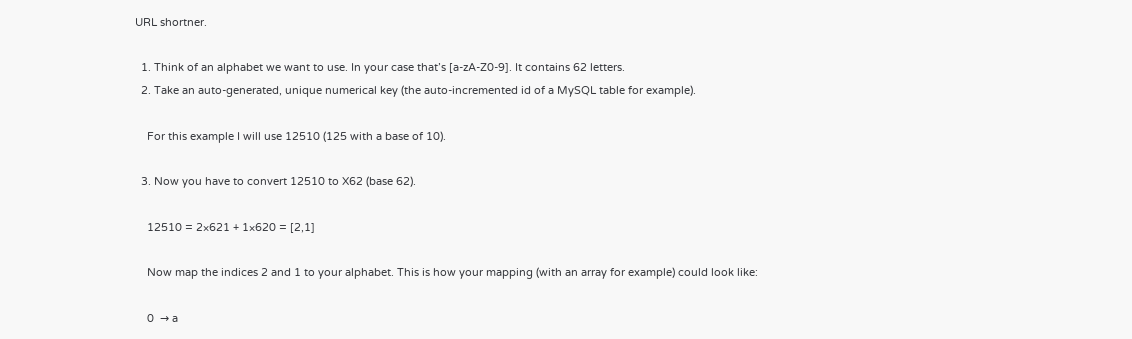URL shortner.

  1. Think of an alphabet we want to use. In your case that’s [a-zA-Z0-9]. It contains 62 letters.
  2. Take an auto-generated, unique numerical key (the auto-incremented id of a MySQL table for example).

    For this example I will use 12510 (125 with a base of 10).

  3. Now you have to convert 12510 to X62 (base 62).

    12510 = 2×621 + 1×620 = [2,1]

    Now map the indices 2 and 1 to your alphabet. This is how your mapping (with an array for example) could look like:

    0  → a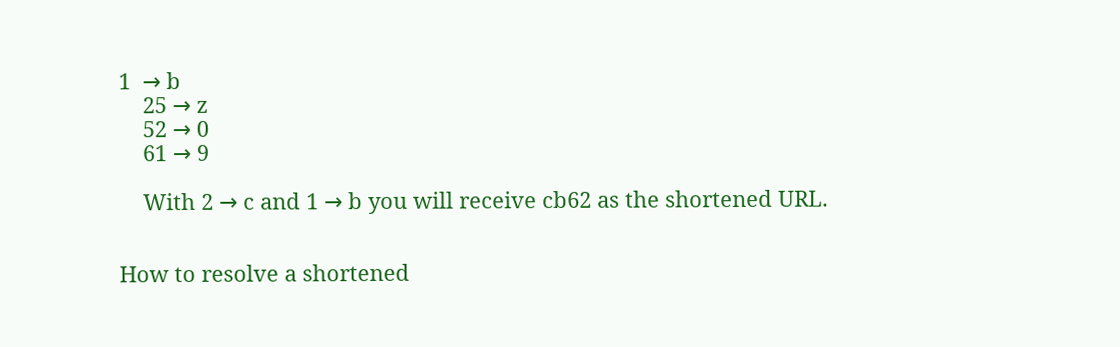1  → b
    25 → z
    52 → 0
    61 → 9

    With 2 → c and 1 → b you will receive cb62 as the shortened URL.


How to resolve a shortened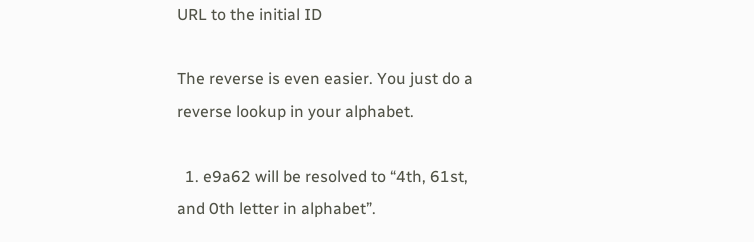URL to the initial ID

The reverse is even easier. You just do a reverse lookup in your alphabet.

  1. e9a62 will be resolved to “4th, 61st, and 0th letter in alphabet”.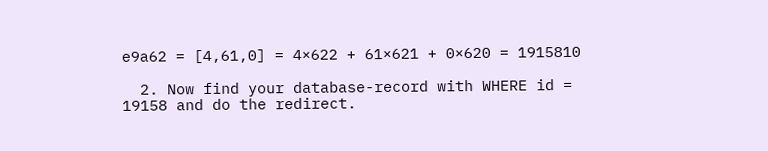e9a62 = [4,61,0] = 4×622 + 61×621 + 0×620 = 1915810

  2. Now find your database-record with WHERE id = 19158 and do the redirect.